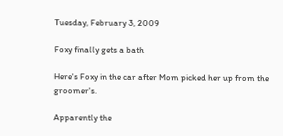Tuesday, February 3, 2009

Foxy finally gets a bath

Here's Foxy in the car after Mom picked her up from the groomer's.

Apparently the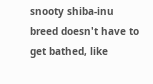snooty shiba-inu breed doesn't have to get bathed, like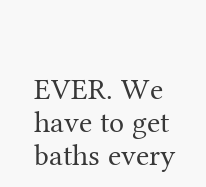EVER. We have to get baths every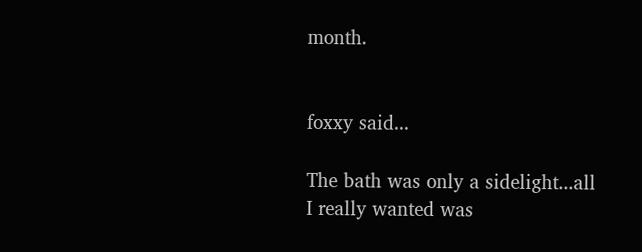month.


foxxy said...

The bath was only a sidelight...all I really wanted was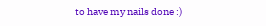to have my nails done :)